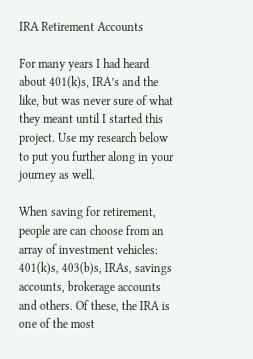IRA Retirement Accounts

For many years I had heard about 401(k)s, IRA’s and the like, but was never sure of what they meant until I started this project. Use my research below to put you further along in your journey as well.

When saving for retirement, people are can choose from an array of investment vehicles: 401(k)s, 403(b)s, IRAs, savings accounts, brokerage accounts and others. Of these, the IRA is one of the most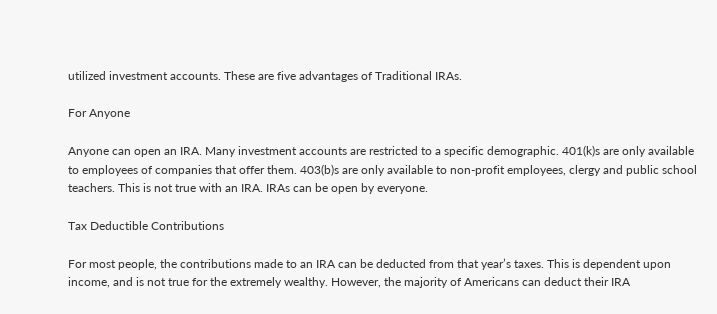utilized investment accounts. These are five advantages of Traditional IRAs.

For Anyone

Anyone can open an IRA. Many investment accounts are restricted to a specific demographic. 401(k)s are only available to employees of companies that offer them. 403(b)s are only available to non-profit employees, clergy and public school teachers. This is not true with an IRA. IRAs can be open by everyone.

Tax Deductible Contributions

For most people, the contributions made to an IRA can be deducted from that year’s taxes. This is dependent upon income, and is not true for the extremely wealthy. However, the majority of Americans can deduct their IRA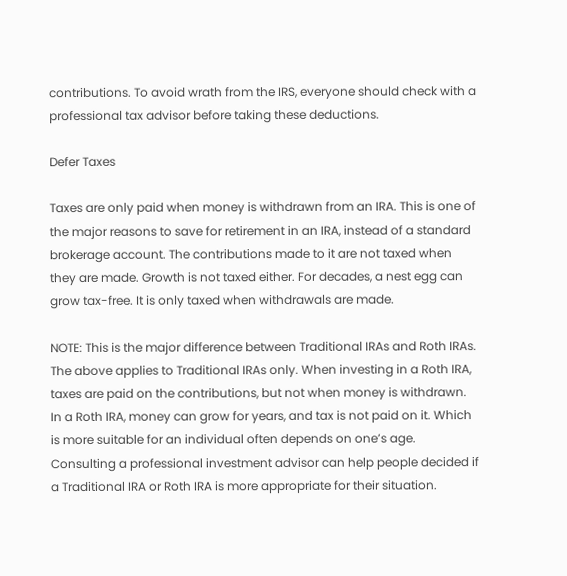contributions. To avoid wrath from the IRS, everyone should check with a professional tax advisor before taking these deductions.

Defer Taxes

Taxes are only paid when money is withdrawn from an IRA. This is one of the major reasons to save for retirement in an IRA, instead of a standard brokerage account. The contributions made to it are not taxed when they are made. Growth is not taxed either. For decades, a nest egg can grow tax-free. It is only taxed when withdrawals are made.

NOTE: This is the major difference between Traditional IRAs and Roth IRAs. The above applies to Traditional IRAs only. When investing in a Roth IRA, taxes are paid on the contributions, but not when money is withdrawn. In a Roth IRA, money can grow for years, and tax is not paid on it. Which is more suitable for an individual often depends on one’s age. Consulting a professional investment advisor can help people decided if a Traditional IRA or Roth IRA is more appropriate for their situation.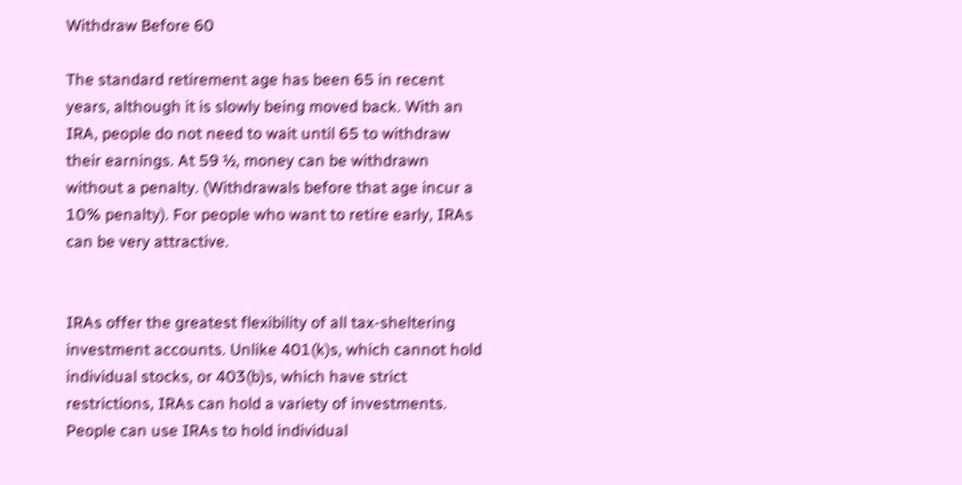Withdraw Before 60

The standard retirement age has been 65 in recent years, although it is slowly being moved back. With an IRA, people do not need to wait until 65 to withdraw their earnings. At 59 ½, money can be withdrawn without a penalty. (Withdrawals before that age incur a 10% penalty). For people who want to retire early, IRAs can be very attractive.


IRAs offer the greatest flexibility of all tax-sheltering investment accounts. Unlike 401(k)s, which cannot hold individual stocks, or 403(b)s, which have strict restrictions, IRAs can hold a variety of investments. People can use IRAs to hold individual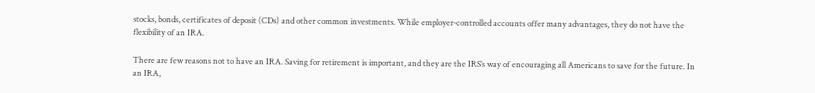stocks, bonds, certificates of deposit (CDs) and other common investments. While employer-controlled accounts offer many advantages, they do not have the flexibility of an IRA.

There are few reasons not to have an IRA. Saving for retirement is important, and they are the IRS’s way of encouraging all Americans to save for the future. In an IRA,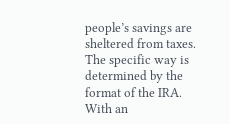people’s savings are sheltered from taxes. The specific way is determined by the format of the IRA. With an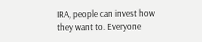IRA, people can invest how they want to. Everyone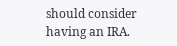should consider having an IRA.